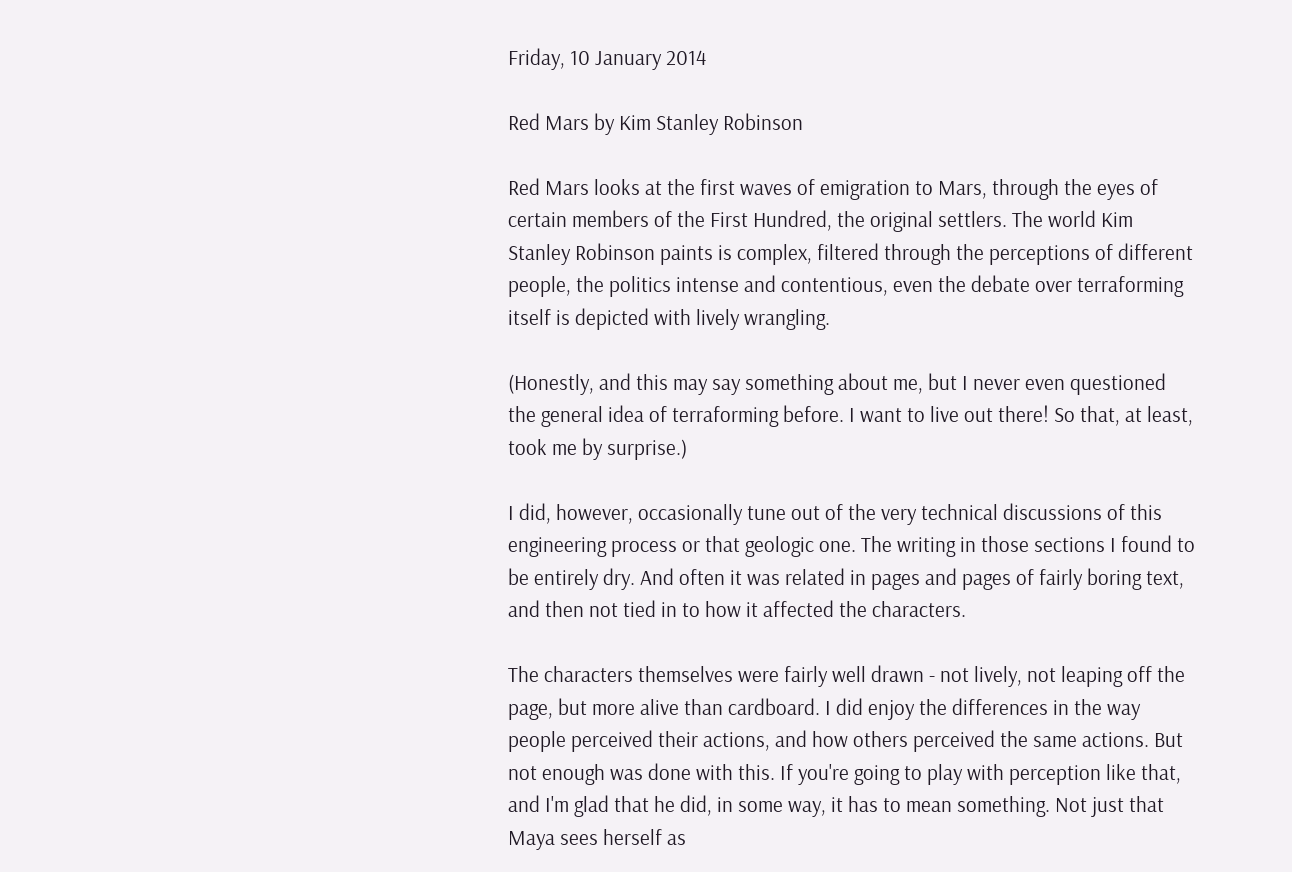Friday, 10 January 2014

Red Mars by Kim Stanley Robinson

Red Mars looks at the first waves of emigration to Mars, through the eyes of certain members of the First Hundred, the original settlers. The world Kim Stanley Robinson paints is complex, filtered through the perceptions of different people, the politics intense and contentious, even the debate over terraforming itself is depicted with lively wrangling.

(Honestly, and this may say something about me, but I never even questioned the general idea of terraforming before. I want to live out there! So that, at least, took me by surprise.)

I did, however, occasionally tune out of the very technical discussions of this engineering process or that geologic one. The writing in those sections I found to be entirely dry. And often it was related in pages and pages of fairly boring text, and then not tied in to how it affected the characters.

The characters themselves were fairly well drawn - not lively, not leaping off the page, but more alive than cardboard. I did enjoy the differences in the way people perceived their actions, and how others perceived the same actions. But not enough was done with this. If you're going to play with perception like that, and I'm glad that he did, in some way, it has to mean something. Not just that Maya sees herself as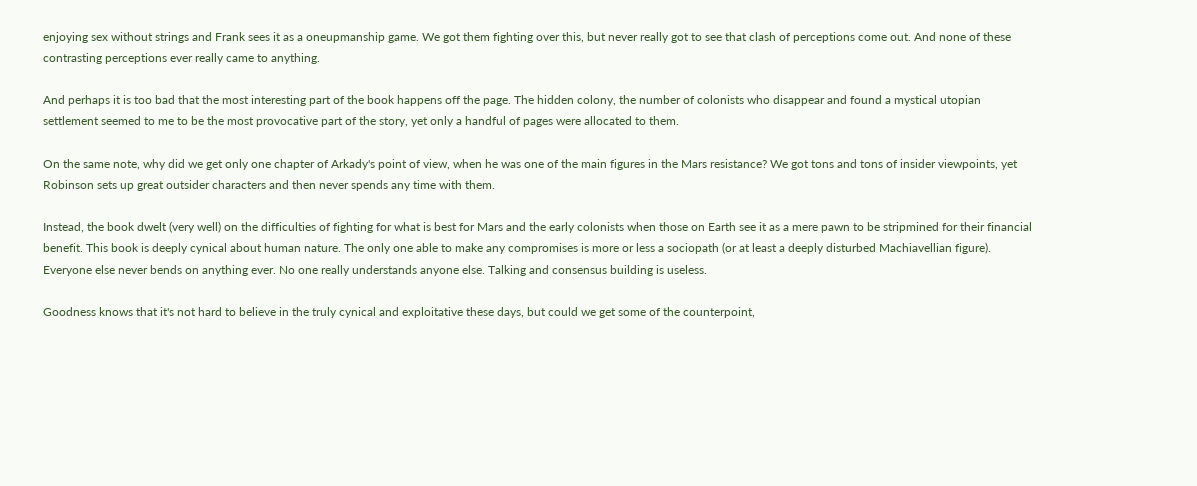enjoying sex without strings and Frank sees it as a oneupmanship game. We got them fighting over this, but never really got to see that clash of perceptions come out. And none of these contrasting perceptions ever really came to anything.

And perhaps it is too bad that the most interesting part of the book happens off the page. The hidden colony, the number of colonists who disappear and found a mystical utopian settlement seemed to me to be the most provocative part of the story, yet only a handful of pages were allocated to them.

On the same note, why did we get only one chapter of Arkady's point of view, when he was one of the main figures in the Mars resistance? We got tons and tons of insider viewpoints, yet Robinson sets up great outsider characters and then never spends any time with them.

Instead, the book dwelt (very well) on the difficulties of fighting for what is best for Mars and the early colonists when those on Earth see it as a mere pawn to be stripmined for their financial benefit. This book is deeply cynical about human nature. The only one able to make any compromises is more or less a sociopath (or at least a deeply disturbed Machiavellian figure). Everyone else never bends on anything ever. No one really understands anyone else. Talking and consensus building is useless.

Goodness knows that it's not hard to believe in the truly cynical and exploitative these days, but could we get some of the counterpoint,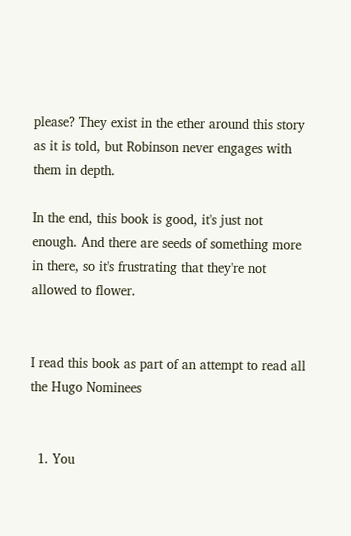please? They exist in the ether around this story as it is told, but Robinson never engages with them in depth.

In the end, this book is good, it's just not enough. And there are seeds of something more in there, so it's frustrating that they're not allowed to flower.


I read this book as part of an attempt to read all the Hugo Nominees


  1. You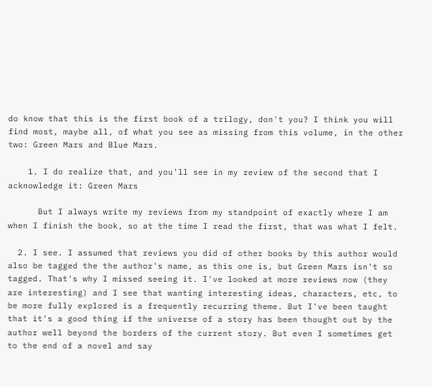do know that this is the first book of a trilogy, don't you? I think you will find most, maybe all, of what you see as missing from this volume, in the other two: Green Mars and Blue Mars.

    1. I do realize that, and you'll see in my review of the second that I acknowledge it: Green Mars

      But I always write my reviews from my standpoint of exactly where I am when I finish the book, so at the time I read the first, that was what I felt.

  2. I see. I assumed that reviews you did of other books by this author would also be tagged the the author's name, as this one is, but Green Mars isn't so tagged. That's why I missed seeing it. I've looked at more reviews now (they are interesting) and I see that wanting interesting ideas, characters, etc, to be more fully explored is a frequently recurring theme. But I've been taught that it's a good thing if the universe of a story has been thought out by the author well beyond the borders of the current story. But even I sometimes get to the end of a novel and say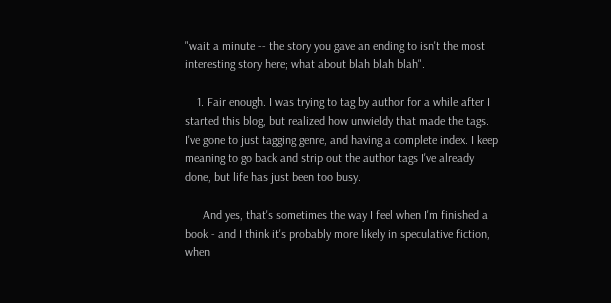"wait a minute -- the story you gave an ending to isn't the most interesting story here; what about blah blah blah".

    1. Fair enough. I was trying to tag by author for a while after I started this blog, but realized how unwieldy that made the tags. I've gone to just tagging genre, and having a complete index. I keep meaning to go back and strip out the author tags I've already done, but life has just been too busy.

      And yes, that's sometimes the way I feel when I'm finished a book - and I think it's probably more likely in speculative fiction, when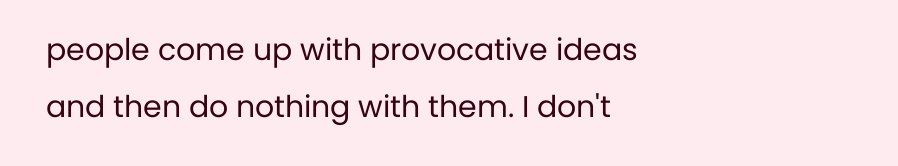people come up with provocative ideas and then do nothing with them. I don't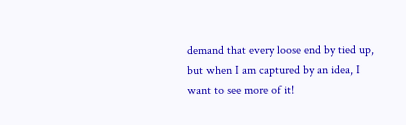demand that every loose end by tied up, but when I am captured by an idea, I want to see more of it!